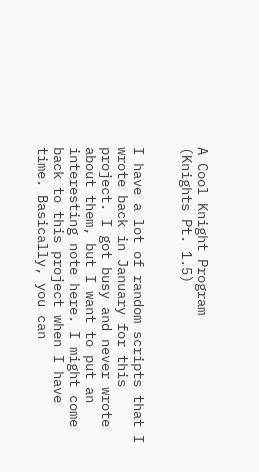A Cool Knight Program
(Knights Pt. 1.5)


I have a lot of random scripts that I wrote back in January for this project. I got busy and never wrote about them, but I want to put an interesting note here. I might come back to this project when I have time. Basically, you can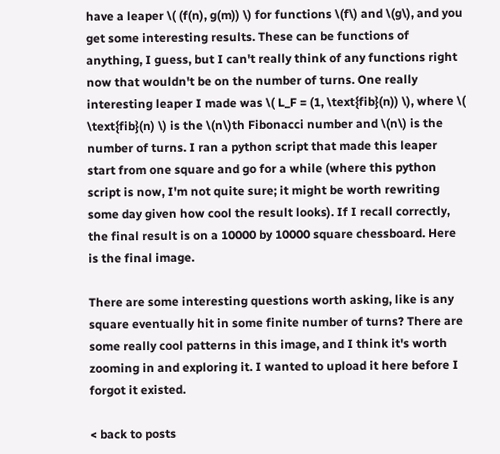have a leaper \( (f(n), g(m)) \) for functions \(f\) and \(g\), and you get some interesting results. These can be functions of anything, I guess, but I can't really think of any functions right now that wouldn't be on the number of turns. One really interesting leaper I made was \( L_F = (1, \text{fib}(n)) \), where \( \text{fib}(n) \) is the \(n\)th Fibonacci number and \(n\) is the number of turns. I ran a python script that made this leaper start from one square and go for a while (where this python script is now, I'm not quite sure; it might be worth rewriting some day given how cool the result looks). If I recall correctly, the final result is on a 10000 by 10000 square chessboard. Here is the final image.

There are some interesting questions worth asking, like is any square eventually hit in some finite number of turns? There are some really cool patterns in this image, and I think it's worth zooming in and exploring it. I wanted to upload it here before I forgot it existed.

< back to posts